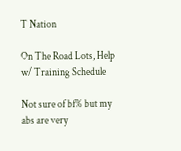T Nation

On The Road Lots, Help w/ Training Schedule

Not sure of bf% but my abs are very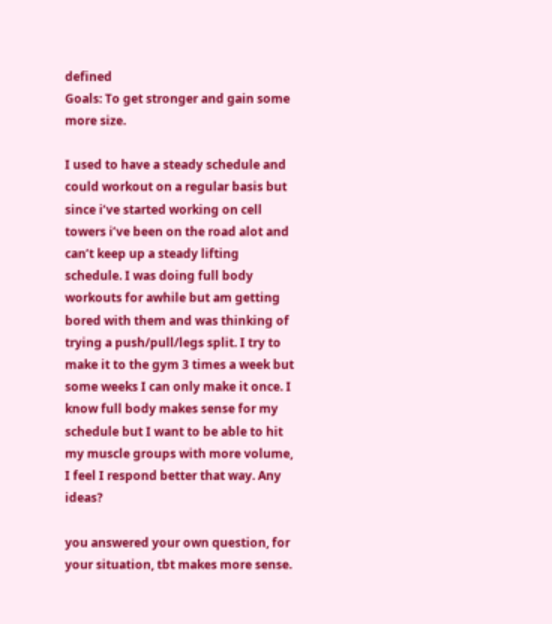defined
Goals: To get stronger and gain some more size.

I used to have a steady schedule and could workout on a regular basis but since i’ve started working on cell towers i’ve been on the road alot and can’t keep up a steady lifting schedule. I was doing full body workouts for awhile but am getting bored with them and was thinking of trying a push/pull/legs split. I try to make it to the gym 3 times a week but some weeks I can only make it once. I know full body makes sense for my schedule but I want to be able to hit my muscle groups with more volume, I feel I respond better that way. Any ideas?

you answered your own question, for your situation, tbt makes more sense.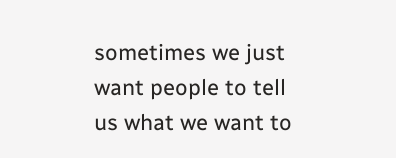sometimes we just want people to tell us what we want to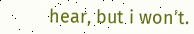hear, but i won’t.